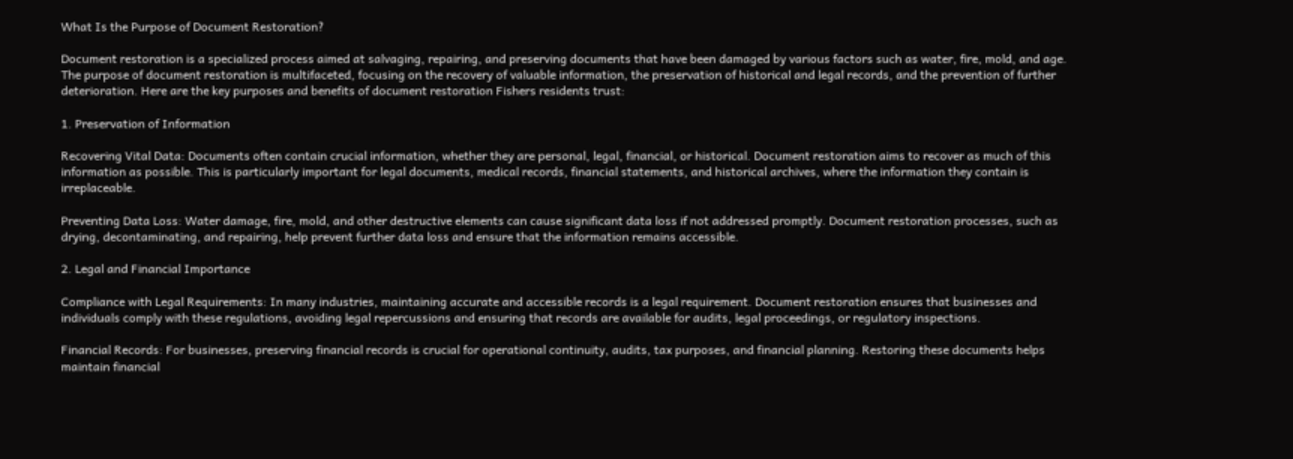What Is the Purpose of Document Restoration?

Document restoration is a specialized process aimed at salvaging, repairing, and preserving documents that have been damaged by various factors such as water, fire, mold, and age. The purpose of document restoration is multifaceted, focusing on the recovery of valuable information, the preservation of historical and legal records, and the prevention of further deterioration. Here are the key purposes and benefits of document restoration Fishers residents trust:

1. Preservation of Information

Recovering Vital Data: Documents often contain crucial information, whether they are personal, legal, financial, or historical. Document restoration aims to recover as much of this information as possible. This is particularly important for legal documents, medical records, financial statements, and historical archives, where the information they contain is irreplaceable.

Preventing Data Loss: Water damage, fire, mold, and other destructive elements can cause significant data loss if not addressed promptly. Document restoration processes, such as drying, decontaminating, and repairing, help prevent further data loss and ensure that the information remains accessible.

2. Legal and Financial Importance

Compliance with Legal Requirements: In many industries, maintaining accurate and accessible records is a legal requirement. Document restoration ensures that businesses and individuals comply with these regulations, avoiding legal repercussions and ensuring that records are available for audits, legal proceedings, or regulatory inspections.

Financial Records: For businesses, preserving financial records is crucial for operational continuity, audits, tax purposes, and financial planning. Restoring these documents helps maintain financial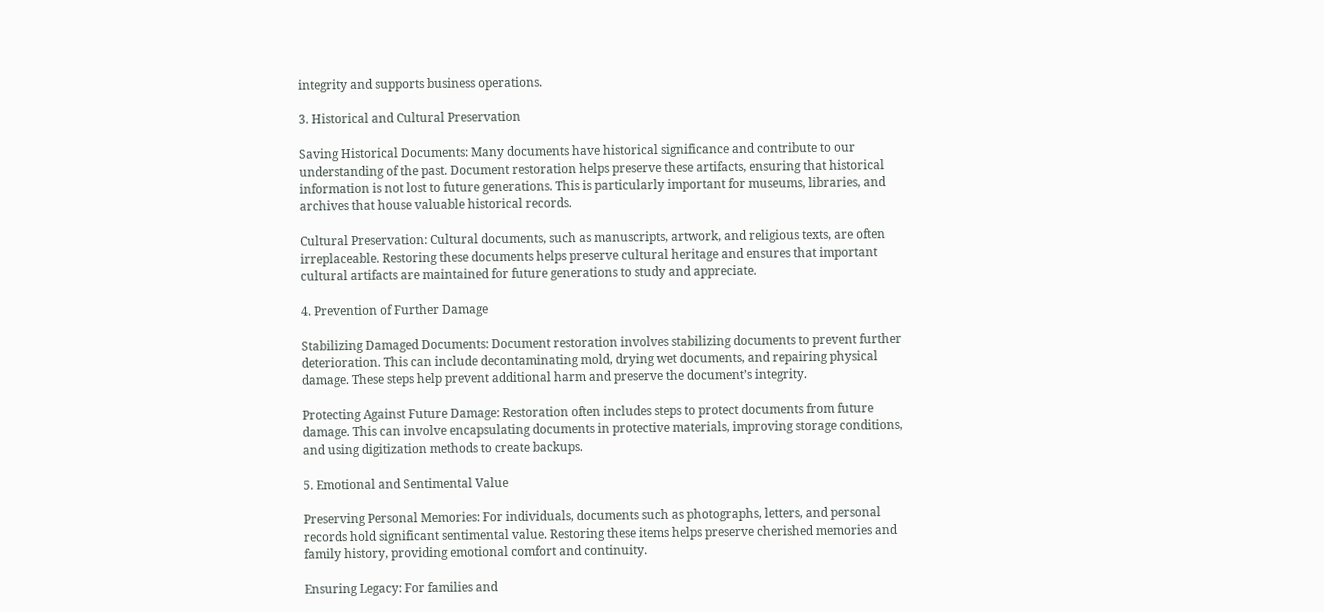integrity and supports business operations.

3. Historical and Cultural Preservation

Saving Historical Documents: Many documents have historical significance and contribute to our understanding of the past. Document restoration helps preserve these artifacts, ensuring that historical information is not lost to future generations. This is particularly important for museums, libraries, and archives that house valuable historical records.

Cultural Preservation: Cultural documents, such as manuscripts, artwork, and religious texts, are often irreplaceable. Restoring these documents helps preserve cultural heritage and ensures that important cultural artifacts are maintained for future generations to study and appreciate.

4. Prevention of Further Damage

Stabilizing Damaged Documents: Document restoration involves stabilizing documents to prevent further deterioration. This can include decontaminating mold, drying wet documents, and repairing physical damage. These steps help prevent additional harm and preserve the document’s integrity.

Protecting Against Future Damage: Restoration often includes steps to protect documents from future damage. This can involve encapsulating documents in protective materials, improving storage conditions, and using digitization methods to create backups.

5. Emotional and Sentimental Value

Preserving Personal Memories: For individuals, documents such as photographs, letters, and personal records hold significant sentimental value. Restoring these items helps preserve cherished memories and family history, providing emotional comfort and continuity.

Ensuring Legacy: For families and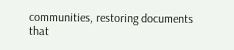communities, restoring documents that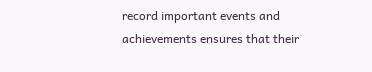record important events and achievements ensures that their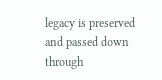legacy is preserved and passed down through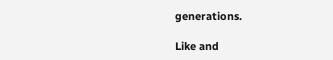generations.

Like and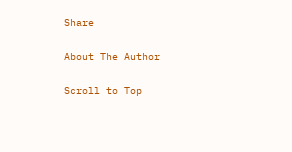Share

About The Author

Scroll to Top